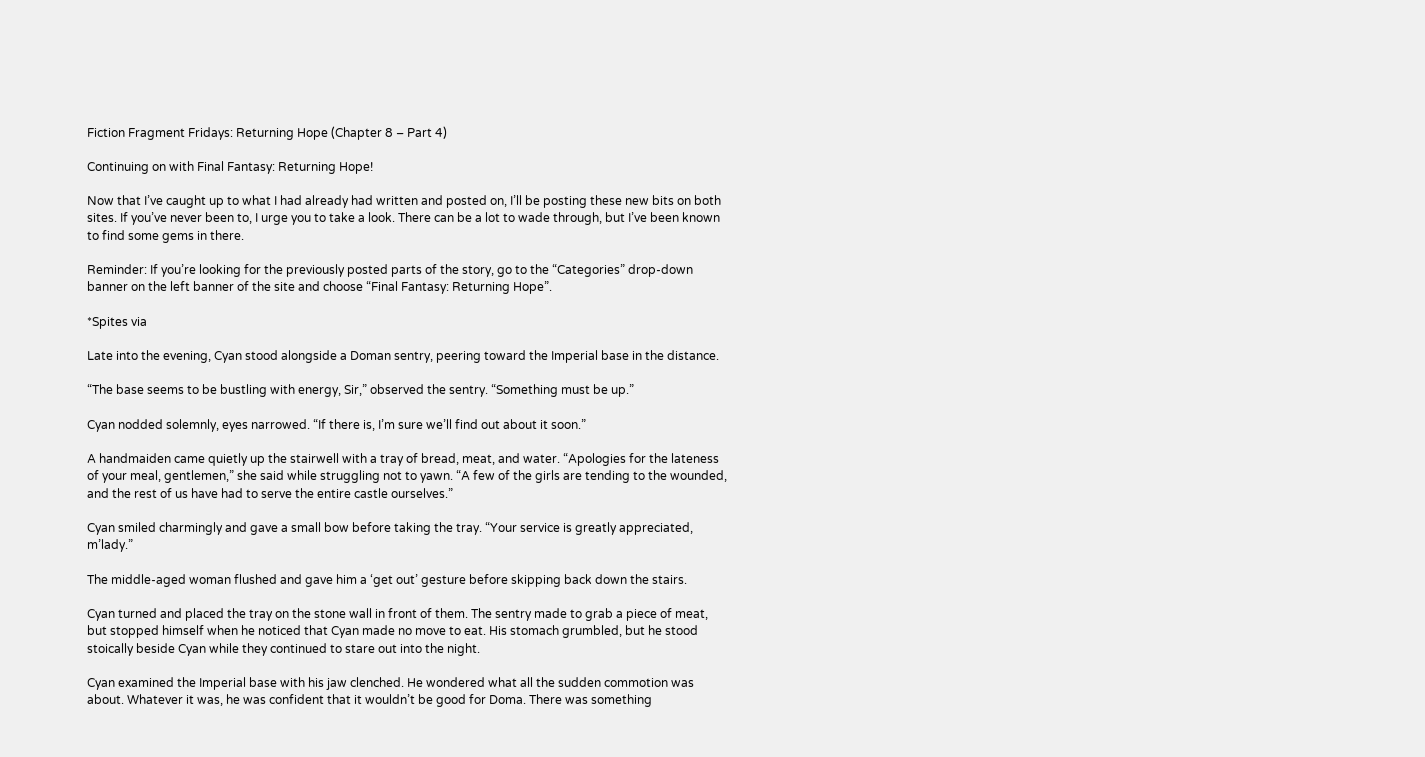Fiction Fragment Fridays: Returning Hope (Chapter 8 – Part 4)

Continuing on with Final Fantasy: Returning Hope!

Now that I’ve caught up to what I had already had written and posted on, I’ll be posting these new bits on both sites. If you’ve never been to, I urge you to take a look. There can be a lot to wade through, but I’ve been known to find some gems in there.

Reminder: If you’re looking for the previously posted parts of the story, go to the “Categories” drop-down banner on the left banner of the site and choose “Final Fantasy: Returning Hope”.

*Spites via

Late into the evening, Cyan stood alongside a Doman sentry, peering toward the Imperial base in the distance.

“The base seems to be bustling with energy, Sir,” observed the sentry. “Something must be up.”

Cyan nodded solemnly, eyes narrowed. “If there is, I’m sure we’ll find out about it soon.”

A handmaiden came quietly up the stairwell with a tray of bread, meat, and water. “Apologies for the lateness of your meal, gentlemen,” she said while struggling not to yawn. “A few of the girls are tending to the wounded, and the rest of us have had to serve the entire castle ourselves.”

Cyan smiled charmingly and gave a small bow before taking the tray. “Your service is greatly appreciated, m’lady.”

The middle-aged woman flushed and gave him a ‘get out’ gesture before skipping back down the stairs.

Cyan turned and placed the tray on the stone wall in front of them. The sentry made to grab a piece of meat, but stopped himself when he noticed that Cyan made no move to eat. His stomach grumbled, but he stood stoically beside Cyan while they continued to stare out into the night.

Cyan examined the Imperial base with his jaw clenched. He wondered what all the sudden commotion was about. Whatever it was, he was confident that it wouldn’t be good for Doma. There was something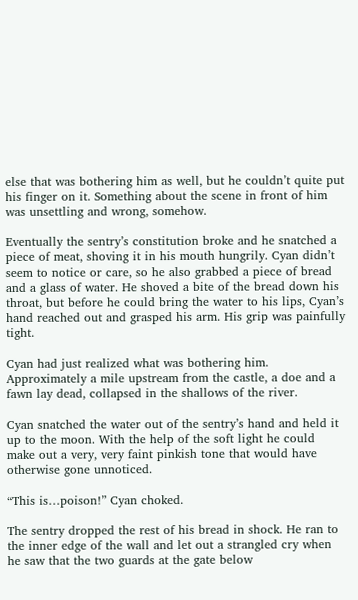else that was bothering him as well, but he couldn’t quite put his finger on it. Something about the scene in front of him was unsettling and wrong, somehow.

Eventually the sentry’s constitution broke and he snatched a piece of meat, shoving it in his mouth hungrily. Cyan didn’t seem to notice or care, so he also grabbed a piece of bread and a glass of water. He shoved a bite of the bread down his throat, but before he could bring the water to his lips, Cyan’s hand reached out and grasped his arm. His grip was painfully tight.

Cyan had just realized what was bothering him. Approximately a mile upstream from the castle, a doe and a fawn lay dead, collapsed in the shallows of the river.

Cyan snatched the water out of the sentry’s hand and held it up to the moon. With the help of the soft light he could make out a very, very faint pinkish tone that would have otherwise gone unnoticed.

“This is…poison!” Cyan choked.

The sentry dropped the rest of his bread in shock. He ran to the inner edge of the wall and let out a strangled cry when he saw that the two guards at the gate below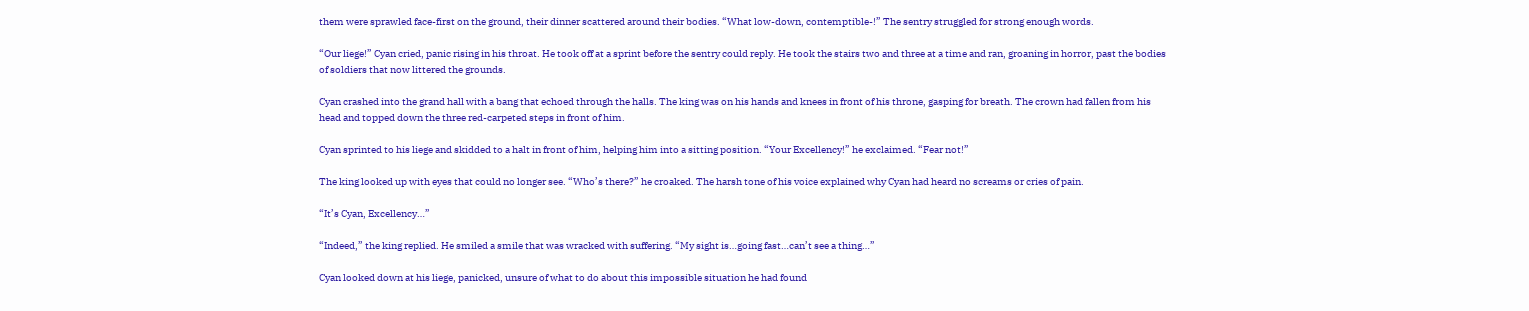them were sprawled face-first on the ground, their dinner scattered around their bodies. “What low-down, contemptible-!” The sentry struggled for strong enough words.

“Our liege!” Cyan cried, panic rising in his throat. He took off at a sprint before the sentry could reply. He took the stairs two and three at a time and ran, groaning in horror, past the bodies of soldiers that now littered the grounds.

Cyan crashed into the grand hall with a bang that echoed through the halls. The king was on his hands and knees in front of his throne, gasping for breath. The crown had fallen from his head and topped down the three red-carpeted steps in front of him.

Cyan sprinted to his liege and skidded to a halt in front of him, helping him into a sitting position. “Your Excellency!” he exclaimed. “Fear not!”

The king looked up with eyes that could no longer see. “Who’s there?” he croaked. The harsh tone of his voice explained why Cyan had heard no screams or cries of pain.

“It’s Cyan, Excellency…”

“Indeed,” the king replied. He smiled a smile that was wracked with suffering. “My sight is…going fast…can’t see a thing…”

Cyan looked down at his liege, panicked, unsure of what to do about this impossible situation he had found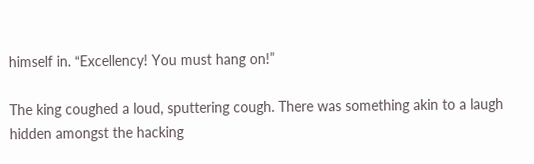himself in. “Excellency! You must hang on!”

The king coughed a loud, sputtering cough. There was something akin to a laugh hidden amongst the hacking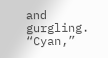and gurgling. “Cyan,”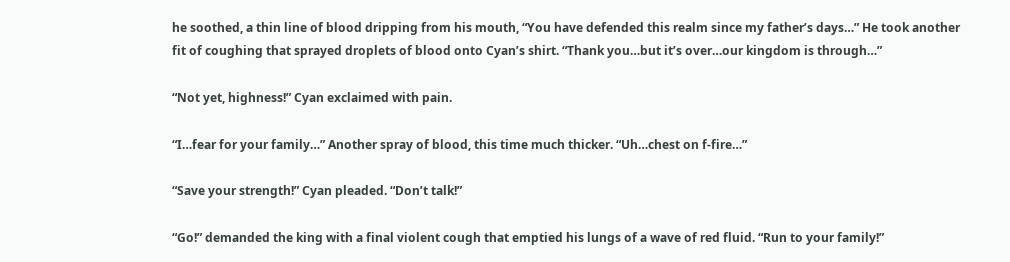he soothed, a thin line of blood dripping from his mouth, “You have defended this realm since my father’s days…” He took another fit of coughing that sprayed droplets of blood onto Cyan’s shirt. “Thank you…but it’s over…our kingdom is through…”

“Not yet, highness!” Cyan exclaimed with pain.

“I…fear for your family…” Another spray of blood, this time much thicker. “Uh…chest on f-fire…”

“Save your strength!” Cyan pleaded. “Don’t talk!”

“Go!” demanded the king with a final violent cough that emptied his lungs of a wave of red fluid. “Run to your family!”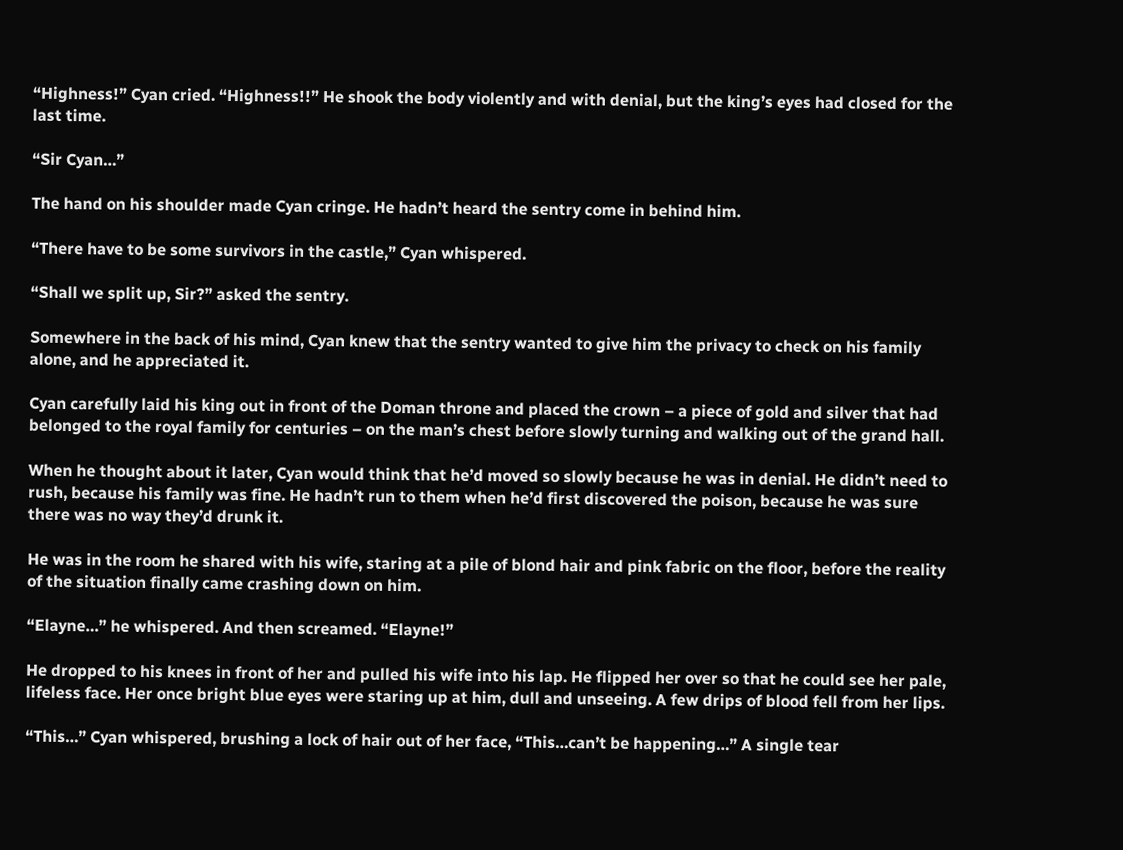“Highness!” Cyan cried. “Highness!!” He shook the body violently and with denial, but the king’s eyes had closed for the last time.

“Sir Cyan…”

The hand on his shoulder made Cyan cringe. He hadn’t heard the sentry come in behind him.

“There have to be some survivors in the castle,” Cyan whispered.

“Shall we split up, Sir?” asked the sentry.

Somewhere in the back of his mind, Cyan knew that the sentry wanted to give him the privacy to check on his family alone, and he appreciated it.

Cyan carefully laid his king out in front of the Doman throne and placed the crown – a piece of gold and silver that had belonged to the royal family for centuries – on the man’s chest before slowly turning and walking out of the grand hall.

When he thought about it later, Cyan would think that he’d moved so slowly because he was in denial. He didn’t need to rush, because his family was fine. He hadn’t run to them when he’d first discovered the poison, because he was sure there was no way they’d drunk it.

He was in the room he shared with his wife, staring at a pile of blond hair and pink fabric on the floor, before the reality of the situation finally came crashing down on him.

“Elayne…” he whispered. And then screamed. “Elayne!”

He dropped to his knees in front of her and pulled his wife into his lap. He flipped her over so that he could see her pale, lifeless face. Her once bright blue eyes were staring up at him, dull and unseeing. A few drips of blood fell from her lips.

“This…” Cyan whispered, brushing a lock of hair out of her face, “This…can’t be happening…” A single tear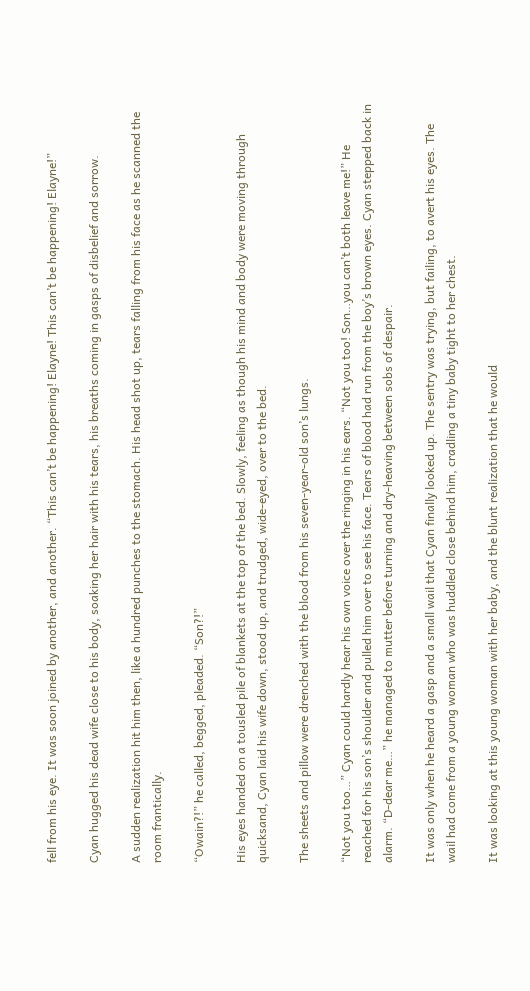fell from his eye. It was soon joined by another, and another. “This can’t be happening! Elayne! This can’t be happening! Elayne!”

Cyan hugged his dead wife close to his body, soaking her hair with his tears, his breaths coming in gasps of disbelief and sorrow.

A sudden realization hit him then, like a hundred punches to the stomach. His head shot up, tears falling from his face as he scanned the room frantically.

“Owain?!” he called, begged, pleaded. “Son?!”

His eyes handed on a tousled pile of blankets at the top of the bed. Slowly, feeling as though his mind and body were moving through quicksand, Cyan laid his wife down, stood up, and trudged, wide-eyed, over to the bed.

The sheets and pillow were drenched with the blood from his seven-year-old son’s lungs.

“Not you too…” Cyan could hardly hear his own voice over the ringing in his ears. “Not you too! Son…you can’t both leave me!” He reached for his son’s shoulder and pulled him over to see his face. Tears of blood had run from the boy’s brown eyes. Cyan stepped back in alarm. “D-dear me…” he managed to mutter before turning and dry-heaving between sobs of despair.

It was only when he heard a gasp and a small wail that Cyan finally looked up. The sentry was trying, but failing, to avert his eyes. The wail had come from a young woman who was huddled close behind him, cradling a tiny baby tight to her chest.

It was looking at this young woman with her baby, and the blunt realization that he would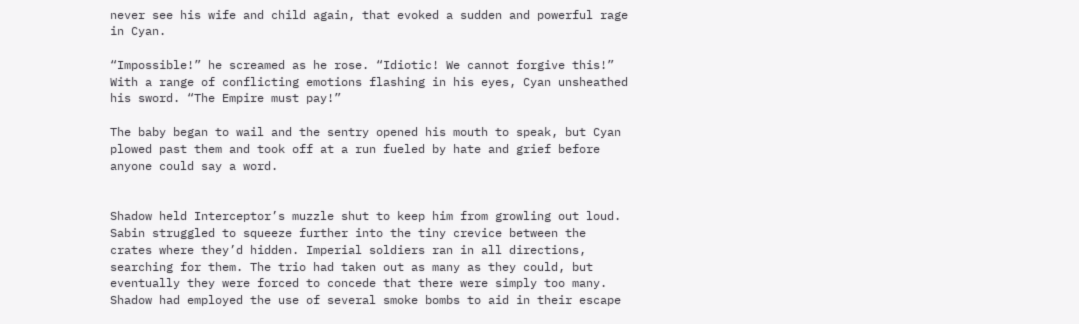never see his wife and child again, that evoked a sudden and powerful rage in Cyan.

“Impossible!” he screamed as he rose. “Idiotic! We cannot forgive this!” With a range of conflicting emotions flashing in his eyes, Cyan unsheathed his sword. “The Empire must pay!”

The baby began to wail and the sentry opened his mouth to speak, but Cyan plowed past them and took off at a run fueled by hate and grief before anyone could say a word.


Shadow held Interceptor’s muzzle shut to keep him from growling out loud. Sabin struggled to squeeze further into the tiny crevice between the crates where they’d hidden. Imperial soldiers ran in all directions, searching for them. The trio had taken out as many as they could, but eventually they were forced to concede that there were simply too many. Shadow had employed the use of several smoke bombs to aid in their escape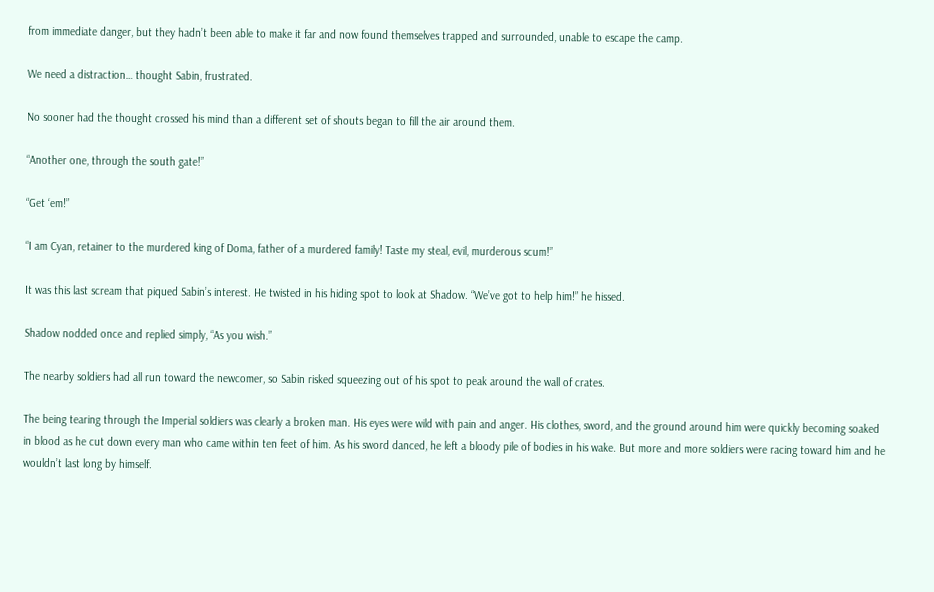from immediate danger, but they hadn’t been able to make it far and now found themselves trapped and surrounded, unable to escape the camp.

We need a distraction… thought Sabin, frustrated.

No sooner had the thought crossed his mind than a different set of shouts began to fill the air around them.

“Another one, through the south gate!”

“Get ‘em!”

“I am Cyan, retainer to the murdered king of Doma, father of a murdered family! Taste my steal, evil, murderous scum!”

It was this last scream that piqued Sabin’s interest. He twisted in his hiding spot to look at Shadow. “We’ve got to help him!” he hissed.

Shadow nodded once and replied simply, “As you wish.”

The nearby soldiers had all run toward the newcomer, so Sabin risked squeezing out of his spot to peak around the wall of crates.

The being tearing through the Imperial soldiers was clearly a broken man. His eyes were wild with pain and anger. His clothes, sword, and the ground around him were quickly becoming soaked in blood as he cut down every man who came within ten feet of him. As his sword danced, he left a bloody pile of bodies in his wake. But more and more soldiers were racing toward him and he wouldn’t last long by himself.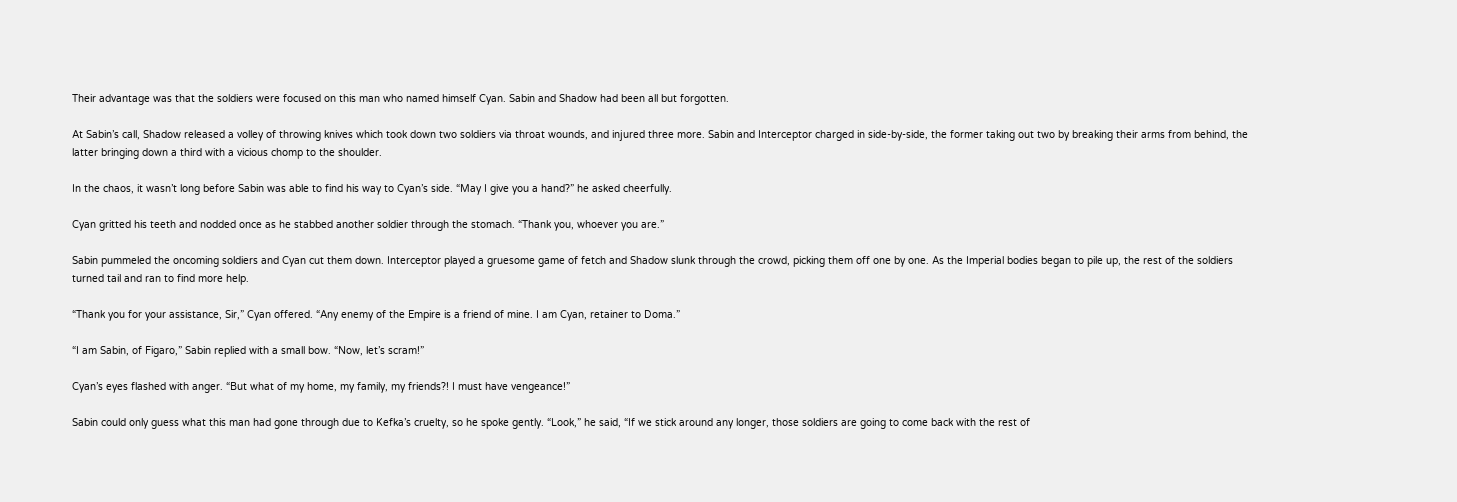Their advantage was that the soldiers were focused on this man who named himself Cyan. Sabin and Shadow had been all but forgotten.

At Sabin’s call, Shadow released a volley of throwing knives which took down two soldiers via throat wounds, and injured three more. Sabin and Interceptor charged in side-by-side, the former taking out two by breaking their arms from behind, the latter bringing down a third with a vicious chomp to the shoulder.

In the chaos, it wasn’t long before Sabin was able to find his way to Cyan’s side. “May I give you a hand?” he asked cheerfully.

Cyan gritted his teeth and nodded once as he stabbed another soldier through the stomach. “Thank you, whoever you are.”

Sabin pummeled the oncoming soldiers and Cyan cut them down. Interceptor played a gruesome game of fetch and Shadow slunk through the crowd, picking them off one by one. As the Imperial bodies began to pile up, the rest of the soldiers turned tail and ran to find more help.

“Thank you for your assistance, Sir,” Cyan offered. “Any enemy of the Empire is a friend of mine. I am Cyan, retainer to Doma.”

“I am Sabin, of Figaro,” Sabin replied with a small bow. “Now, let’s scram!”

Cyan’s eyes flashed with anger. “But what of my home, my family, my friends?! I must have vengeance!”

Sabin could only guess what this man had gone through due to Kefka’s cruelty, so he spoke gently. “Look,” he said, “If we stick around any longer, those soldiers are going to come back with the rest of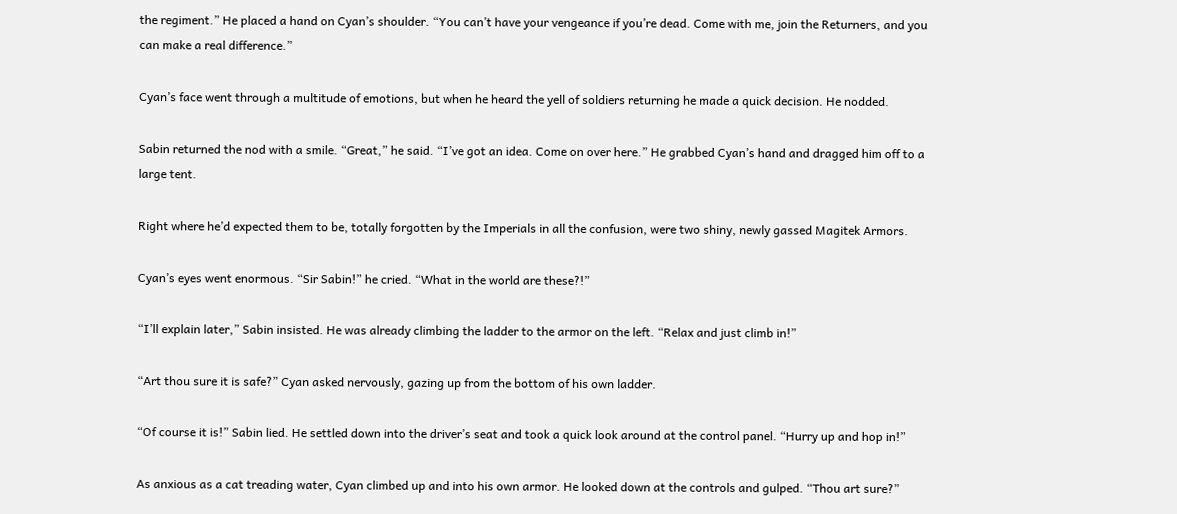the regiment.” He placed a hand on Cyan’s shoulder. “You can’t have your vengeance if you’re dead. Come with me, join the Returners, and you can make a real difference.”

Cyan’s face went through a multitude of emotions, but when he heard the yell of soldiers returning he made a quick decision. He nodded.

Sabin returned the nod with a smile. “Great,” he said. “I’ve got an idea. Come on over here.” He grabbed Cyan’s hand and dragged him off to a large tent.

Right where he’d expected them to be, totally forgotten by the Imperials in all the confusion, were two shiny, newly gassed Magitek Armors.

Cyan’s eyes went enormous. “Sir Sabin!” he cried. “What in the world are these?!”

“I’ll explain later,” Sabin insisted. He was already climbing the ladder to the armor on the left. “Relax and just climb in!”

“Art thou sure it is safe?” Cyan asked nervously, gazing up from the bottom of his own ladder.

“Of course it is!” Sabin lied. He settled down into the driver’s seat and took a quick look around at the control panel. “Hurry up and hop in!”

As anxious as a cat treading water, Cyan climbed up and into his own armor. He looked down at the controls and gulped. “Thou art sure?”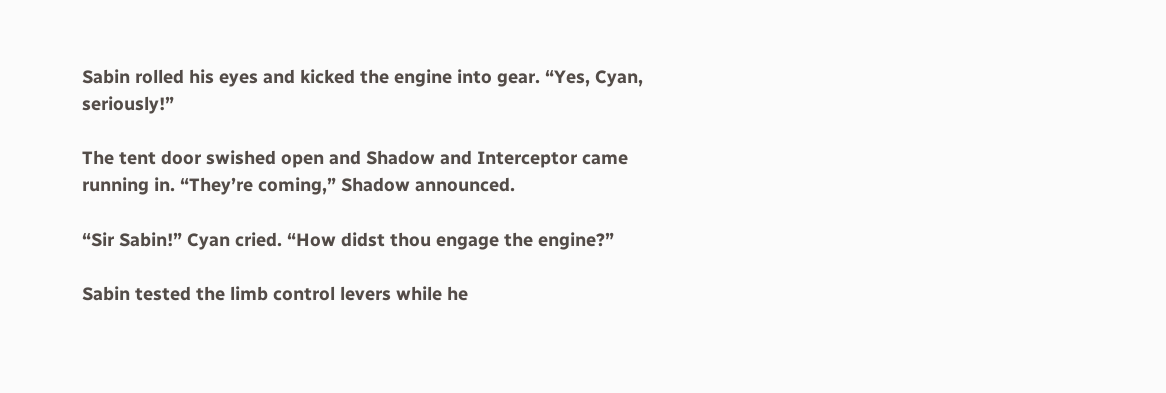Sabin rolled his eyes and kicked the engine into gear. “Yes, Cyan, seriously!”

The tent door swished open and Shadow and Interceptor came running in. “They’re coming,” Shadow announced.

“Sir Sabin!” Cyan cried. “How didst thou engage the engine?”

Sabin tested the limb control levers while he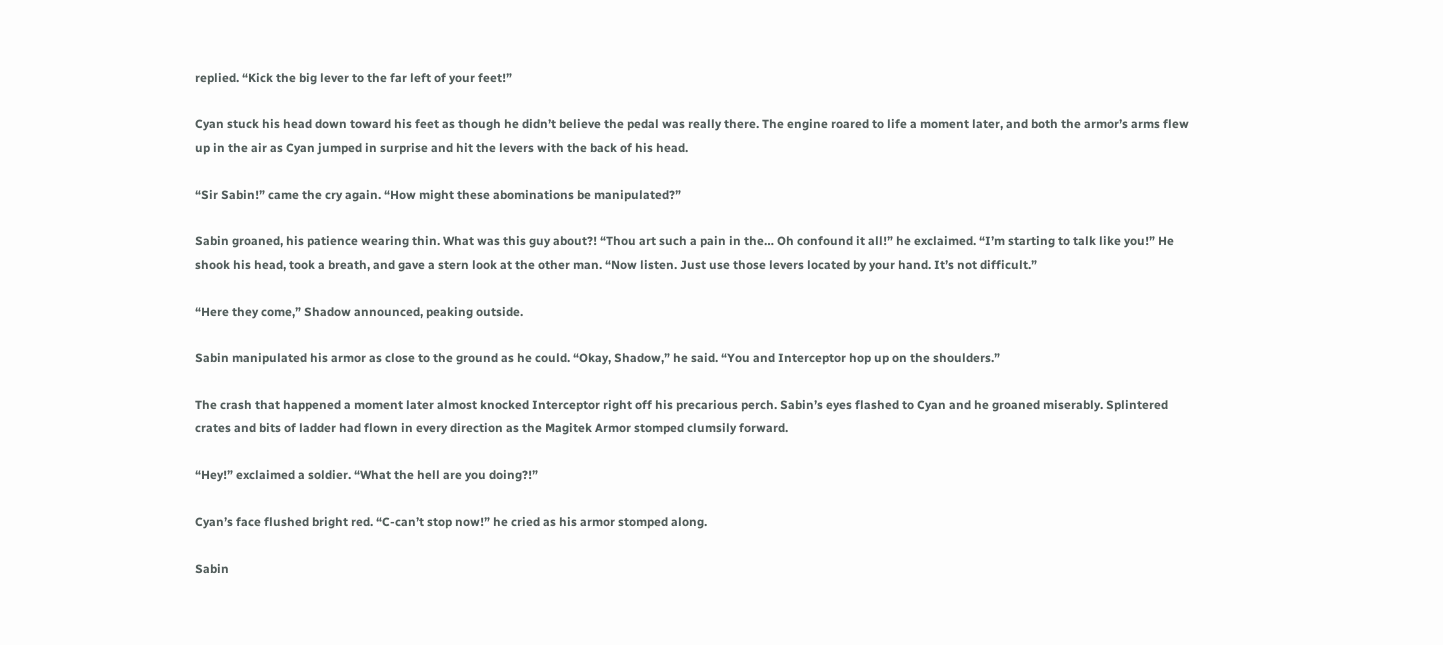replied. “Kick the big lever to the far left of your feet!”

Cyan stuck his head down toward his feet as though he didn’t believe the pedal was really there. The engine roared to life a moment later, and both the armor’s arms flew up in the air as Cyan jumped in surprise and hit the levers with the back of his head.

“Sir Sabin!” came the cry again. “How might these abominations be manipulated?”

Sabin groaned, his patience wearing thin. What was this guy about?! “Thou art such a pain in the… Oh confound it all!” he exclaimed. “I’m starting to talk like you!” He shook his head, took a breath, and gave a stern look at the other man. “Now listen. Just use those levers located by your hand. It’s not difficult.”

“Here they come,” Shadow announced, peaking outside.

Sabin manipulated his armor as close to the ground as he could. “Okay, Shadow,” he said. “You and Interceptor hop up on the shoulders.”

The crash that happened a moment later almost knocked Interceptor right off his precarious perch. Sabin’s eyes flashed to Cyan and he groaned miserably. Splintered crates and bits of ladder had flown in every direction as the Magitek Armor stomped clumsily forward.

“Hey!” exclaimed a soldier. “What the hell are you doing?!”

Cyan’s face flushed bright red. “C-can’t stop now!” he cried as his armor stomped along.

Sabin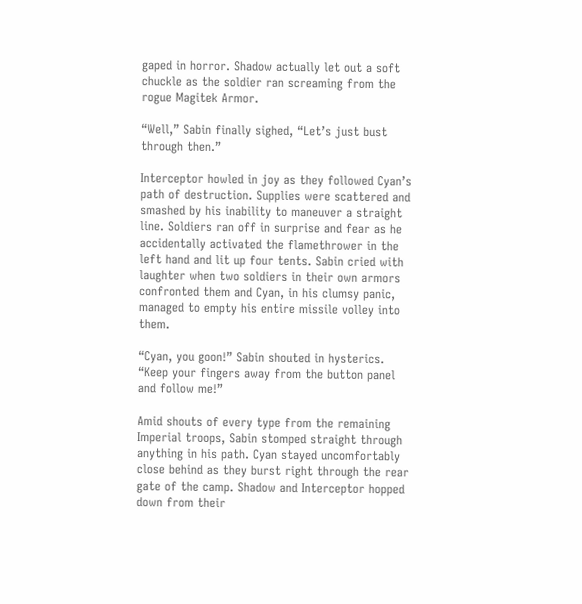gaped in horror. Shadow actually let out a soft chuckle as the soldier ran screaming from the rogue Magitek Armor.

“Well,” Sabin finally sighed, “Let’s just bust through then.”

Interceptor howled in joy as they followed Cyan’s path of destruction. Supplies were scattered and smashed by his inability to maneuver a straight line. Soldiers ran off in surprise and fear as he accidentally activated the flamethrower in the left hand and lit up four tents. Sabin cried with laughter when two soldiers in their own armors confronted them and Cyan, in his clumsy panic, managed to empty his entire missile volley into them.

“Cyan, you goon!” Sabin shouted in hysterics. “Keep your fingers away from the button panel and follow me!”

Amid shouts of every type from the remaining Imperial troops, Sabin stomped straight through anything in his path. Cyan stayed uncomfortably close behind as they burst right through the rear gate of the camp. Shadow and Interceptor hopped down from their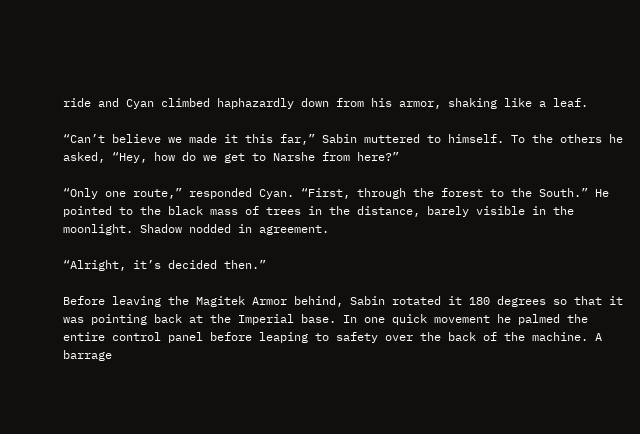ride and Cyan climbed haphazardly down from his armor, shaking like a leaf.

“Can’t believe we made it this far,” Sabin muttered to himself. To the others he asked, “Hey, how do we get to Narshe from here?”

“Only one route,” responded Cyan. “First, through the forest to the South.” He pointed to the black mass of trees in the distance, barely visible in the moonlight. Shadow nodded in agreement.

“Alright, it’s decided then.”

Before leaving the Magitek Armor behind, Sabin rotated it 180 degrees so that it was pointing back at the Imperial base. In one quick movement he palmed the entire control panel before leaping to safety over the back of the machine. A barrage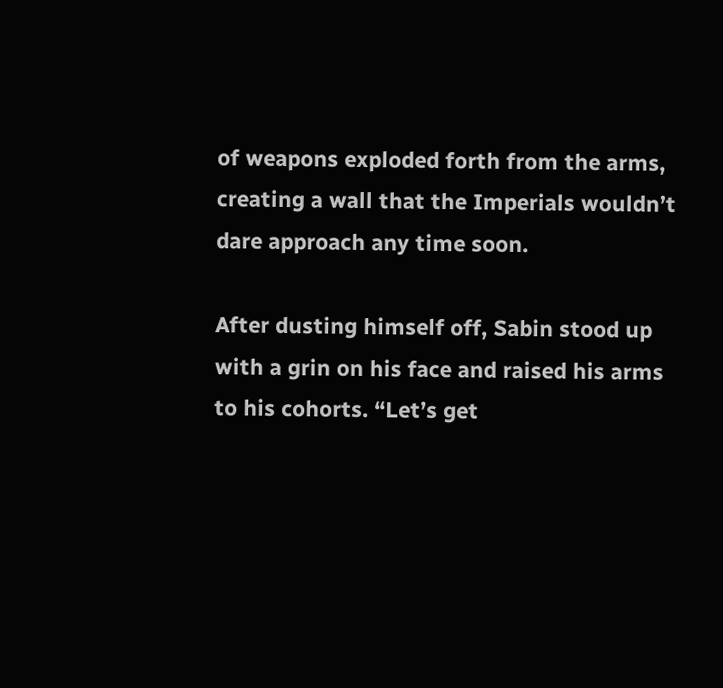of weapons exploded forth from the arms, creating a wall that the Imperials wouldn’t dare approach any time soon.

After dusting himself off, Sabin stood up with a grin on his face and raised his arms to his cohorts. “Let’s get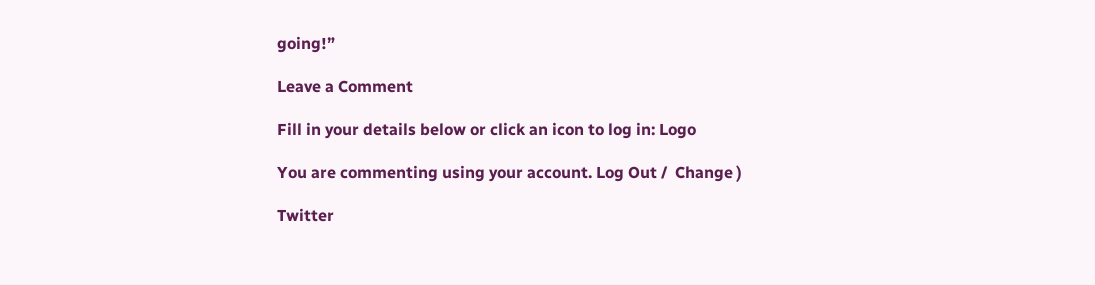going!”

Leave a Comment

Fill in your details below or click an icon to log in: Logo

You are commenting using your account. Log Out /  Change )

Twitter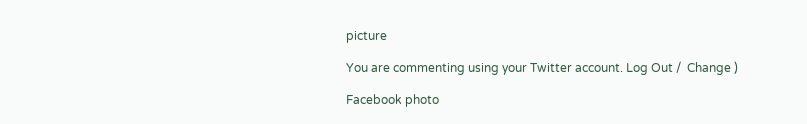picture

You are commenting using your Twitter account. Log Out /  Change )

Facebook photo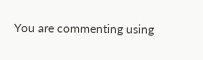You are commenting using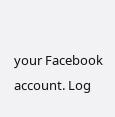your Facebook account. Log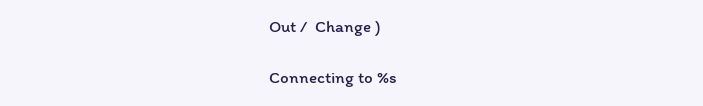Out /  Change )

Connecting to %s